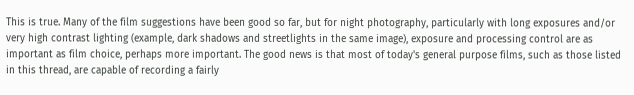This is true. Many of the film suggestions have been good so far, but for night photography, particularly with long exposures and/or very high contrast lighting (example, dark shadows and streetlights in the same image), exposure and processing control are as important as film choice, perhaps more important. The good news is that most of today's general purpose films, such as those listed in this thread, are capable of recording a fairly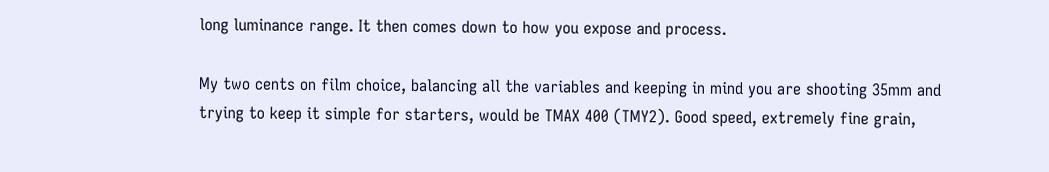long luminance range. It then comes down to how you expose and process.

My two cents on film choice, balancing all the variables and keeping in mind you are shooting 35mm and trying to keep it simple for starters, would be TMAX 400 (TMY2). Good speed, extremely fine grain,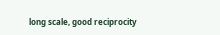long scale, good reciprocity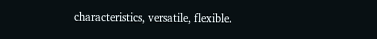characteristics, versatile, flexible.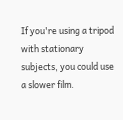If you're using a tripod with stationary subjects, you could use a slower film.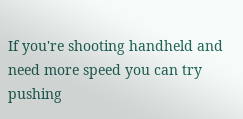If you're shooting handheld and need more speed you can try pushing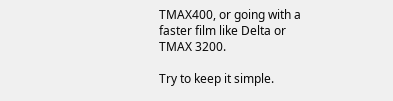TMAX400, or going with a faster film like Delta or TMAX 3200.

Try to keep it simple.